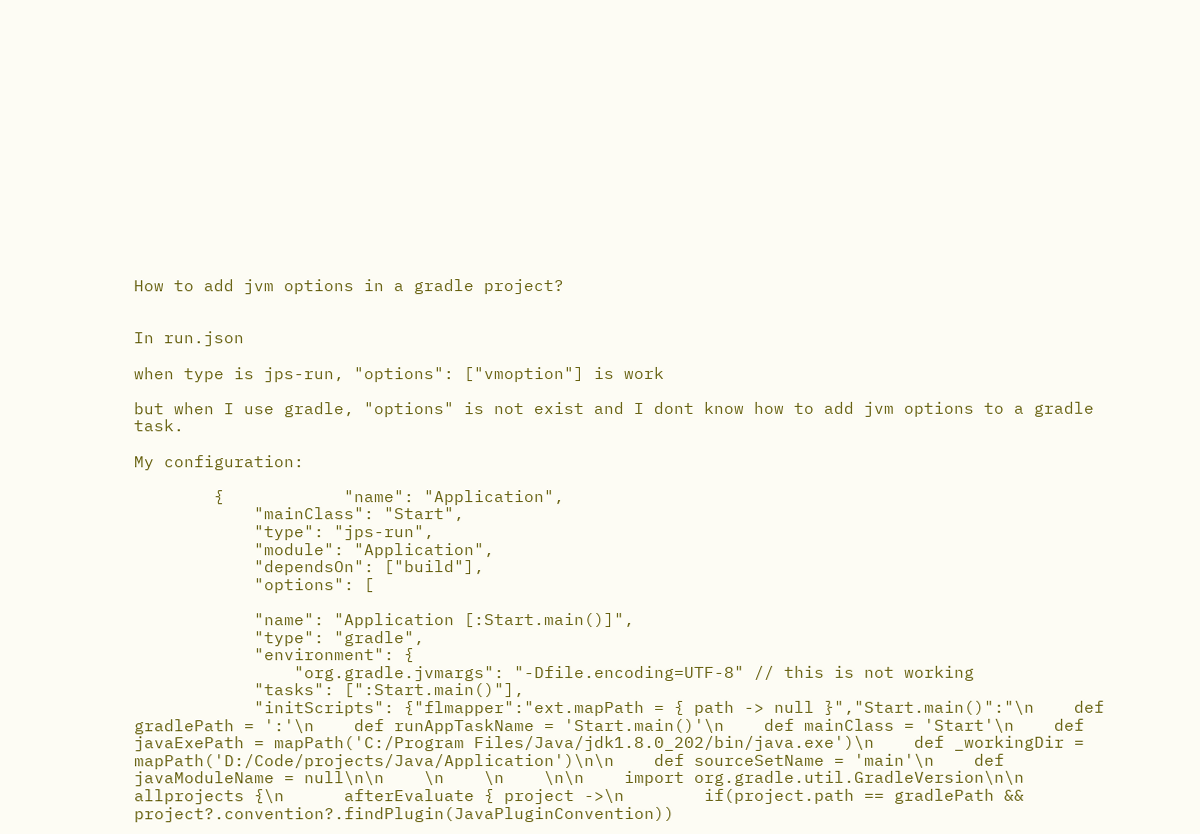How to add jvm options in a gradle project?


In run.json

when type is jps-run, "options": ["vmoption"] is work

but when I use gradle, "options" is not exist and I dont know how to add jvm options to a gradle task.

My configuration:

        {            "name": "Application",
            "mainClass": "Start",
            "type": "jps-run",
            "module": "Application",
            "dependsOn": ["build"],
            "options": [

            "name": "Application [:Start.main()]",
            "type": "gradle",
            "environment": {
                "org.gradle.jvmargs": "-Dfile.encoding=UTF-8" // this is not working
            "tasks": [":Start.main()"],
            "initScripts": {"flmapper":"ext.mapPath = { path -> null }","Start.main()":"\n    def gradlePath = ':'\n    def runAppTaskName = 'Start.main()'\n    def mainClass = 'Start'\n    def javaExePath = mapPath('C:/Program Files/Java/jdk1.8.0_202/bin/java.exe')\n    def _workingDir = mapPath('D:/Code/projects/Java/Application')\n\n    def sourceSetName = 'main'\n    def javaModuleName = null\n\n    \n    \n    \n\n    import org.gradle.util.GradleVersion\n\n    allprojects {\n      afterEvaluate { project ->\n        if(project.path == gradlePath && project?.convention?.findPlugin(JavaPluginConvention))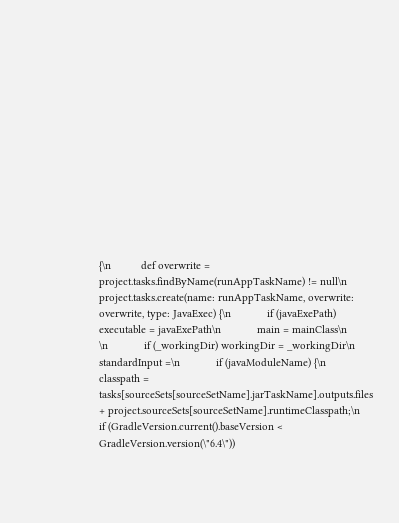{\n          def overwrite = project.tasks.findByName(runAppTaskName) != null\n          project.tasks.create(name: runAppTaskName, overwrite: overwrite, type: JavaExec) {\n            if (javaExePath) executable = javaExePath\n            main = mainClass\n            \n            if (_workingDir) workingDir = _workingDir\n            standardInput =\n            if (javaModuleName) {\n              classpath = tasks[sourceSets[sourceSetName].jarTaskName].outputs.files + project.sourceSets[sourceSetName].runtimeClasspath;\n              if (GradleVersion.current().baseVersion < GradleVersion.version(\"6.4\"))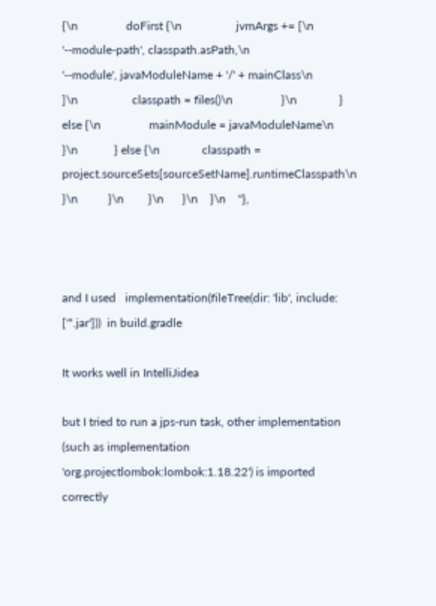{\n                doFirst {\n                  jvmArgs += [\n                    '--module-path', classpath.asPath,\n                    '--module', javaModuleName + '/' + mainClass\n                  ]\n                  classpath = files()\n                }\n              } else {\n                mainModule = javaModuleName\n              }\n            } else {\n              classpath = project.sourceSets[sourceSetName].runtimeClasspath\n            }\n          }\n        }\n      }\n    }\n    "},



and I used   implementation(fileTree(dir: 'lib', include: ['*.jar']))  in build.gradle

It works well in IntelliJidea

but I tried to run a jps-run task, other implementation (such as implementation 'org.projectlombok:lombok:1.18.22') is imported correctly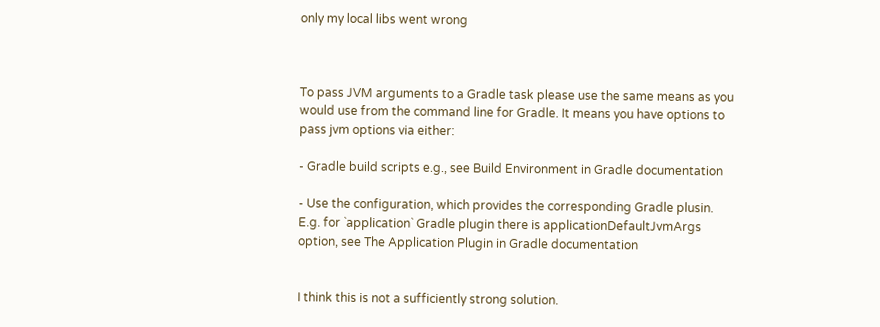only my local libs went wrong



To pass JVM arguments to a Gradle task please use the same means as you would use from the command line for Gradle. It means you have options to pass jvm options via either:

- Gradle build scripts e.g., see Build Environment in Gradle documentation

- Use the configuration, which provides the corresponding Gradle plusin. E.g. for `application` Gradle plugin there is applicationDefaultJvmArgs option, see The Application Plugin in Gradle documentation


I think this is not a sufficiently strong solution.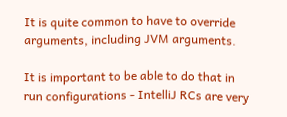It is quite common to have to override arguments, including JVM arguments.

It is important to be able to do that in run configurations - IntelliJ RCs are very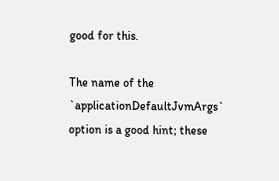good for this.

The name of the `applicationDefaultJvmArgs` option is a good hint; these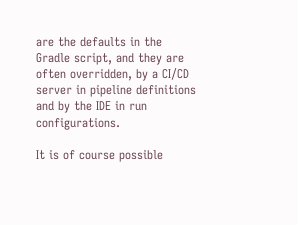are the defaults in the Gradle script, and they are often overridden, by a CI/CD server in pipeline definitions and by the IDE in run configurations.

It is of course possible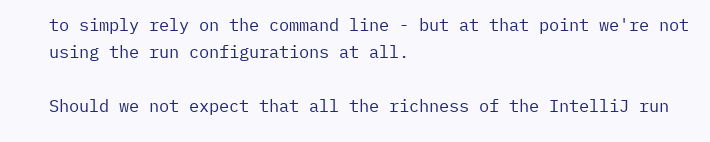to simply rely on the command line - but at that point we're not using the run configurations at all.

Should we not expect that all the richness of the IntelliJ run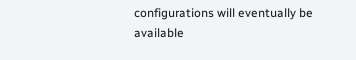configurations will eventually be available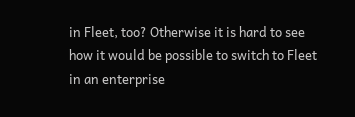in Fleet, too? Otherwise it is hard to see how it would be possible to switch to Fleet in an enterprise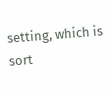setting, which is sort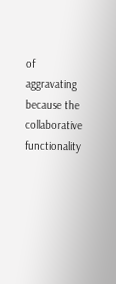of aggravating because the collaborative functionality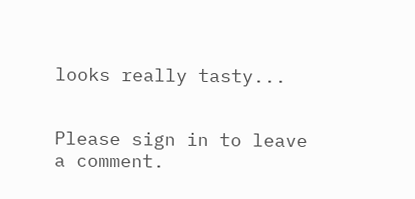looks really tasty...


Please sign in to leave a comment.